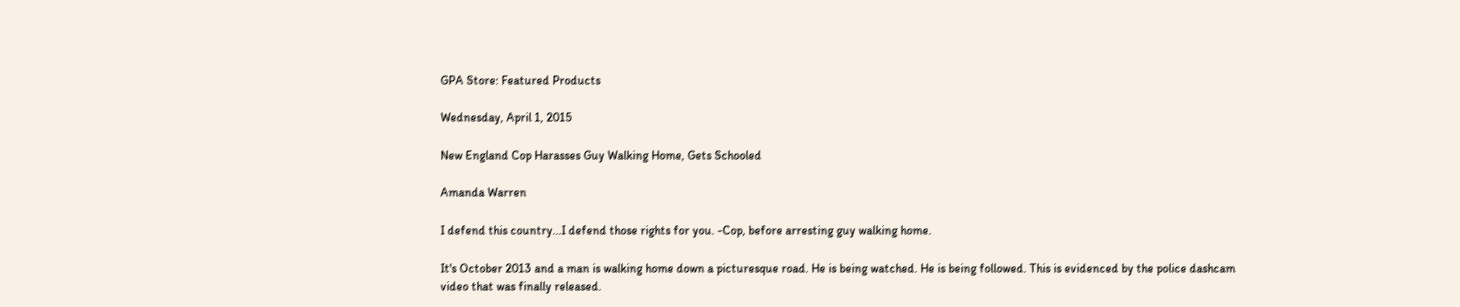GPA Store: Featured Products

Wednesday, April 1, 2015

New England Cop Harasses Guy Walking Home, Gets Schooled

Amanda Warren

I defend this country...I defend those rights for you. -Cop, before arresting guy walking home.

It's October 2013 and a man is walking home down a picturesque road. He is being watched. He is being followed. This is evidenced by the police dashcam video that was finally released.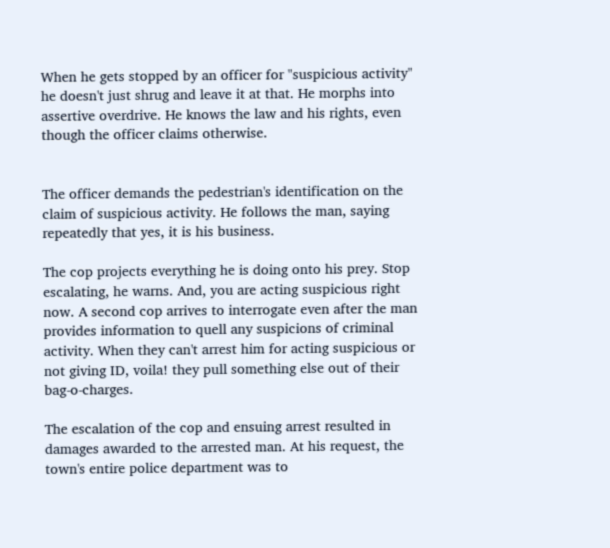When he gets stopped by an officer for "suspicious activity" he doesn't just shrug and leave it at that. He morphs into assertive overdrive. He knows the law and his rights, even though the officer claims otherwise.


The officer demands the pedestrian's identification on the claim of suspicious activity. He follows the man, saying repeatedly that yes, it is his business.

The cop projects everything he is doing onto his prey. Stop escalating, he warns. And, you are acting suspicious right now. A second cop arrives to interrogate even after the man provides information to quell any suspicions of criminal activity. When they can't arrest him for acting suspicious or not giving ID, voila! they pull something else out of their bag-o-charges.

The escalation of the cop and ensuing arrest resulted in damages awarded to the arrested man. At his request, the town's entire police department was to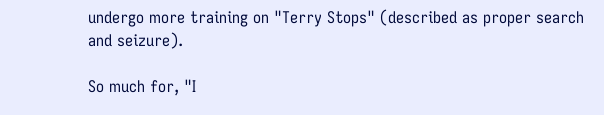undergo more training on "Terry Stops" (described as proper search and seizure).

So much for, "I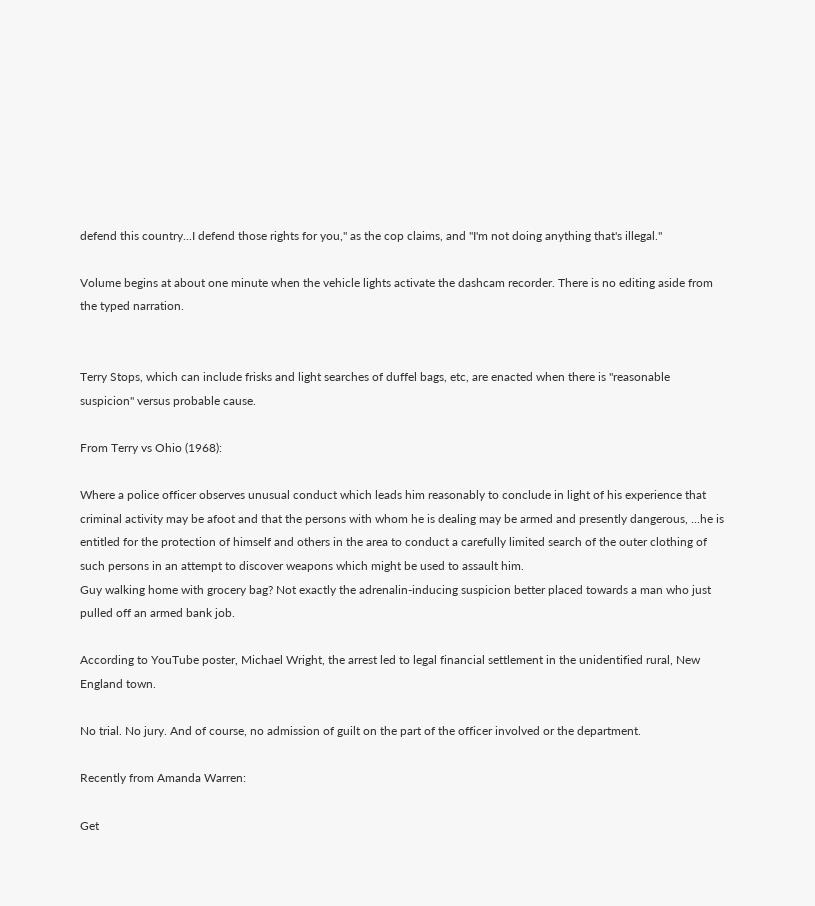defend this country...I defend those rights for you," as the cop claims, and "I'm not doing anything that's illegal."

Volume begins at about one minute when the vehicle lights activate the dashcam recorder. There is no editing aside from the typed narration.


Terry Stops, which can include frisks and light searches of duffel bags, etc, are enacted when there is "reasonable suspicion" versus probable cause.

From Terry vs Ohio (1968):

Where a police officer observes unusual conduct which leads him reasonably to conclude in light of his experience that criminal activity may be afoot and that the persons with whom he is dealing may be armed and presently dangerous, ...he is entitled for the protection of himself and others in the area to conduct a carefully limited search of the outer clothing of such persons in an attempt to discover weapons which might be used to assault him.
Guy walking home with grocery bag? Not exactly the adrenalin-inducing suspicion better placed towards a man who just pulled off an armed bank job.

According to YouTube poster, Michael Wright, the arrest led to legal financial settlement in the unidentified rural, New England town.

No trial. No jury. And of course, no admission of guilt on the part of the officer involved or the department.

Recently from Amanda Warren:

Get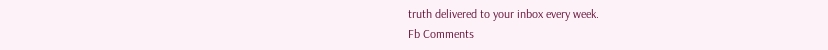truth delivered to your inbox every week.
Fb Comments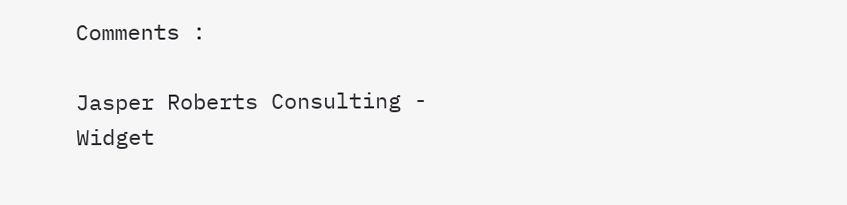Comments :

Jasper Roberts Consulting - Widget